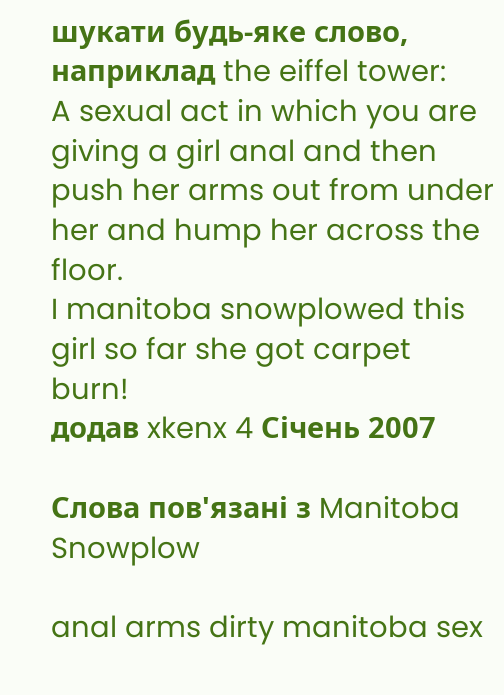шукати будь-яке слово, наприклад the eiffel tower:
A sexual act in which you are giving a girl anal and then push her arms out from under her and hump her across the floor.
I manitoba snowplowed this girl so far she got carpet burn!
додав xkenx 4 Січень 2007

Слова пов'язані з Manitoba Snowplow

anal arms dirty manitoba sex